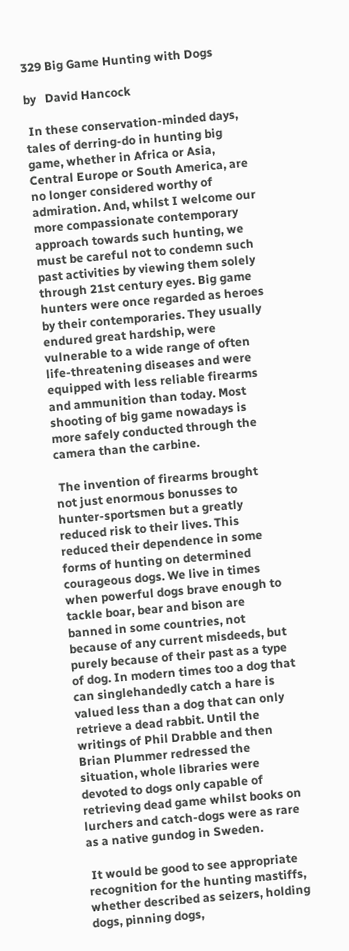329 Big Game Hunting with Dogs

by   David Hancock

 In these conservation-minded days, tales of derring-do in hunting big game, whether in Africa or Asia, Central Europe or South America, are no longer considered worthy of admiration. And, whilst I welcome our more compassionate contemporary approach towards such hunting, we must be careful not to condemn such past activities by viewing them solely through 21st century eyes. Big game hunters were once regarded as heroes by their contemporaries. They usually endured great hardship, were vulnerable to a wide range of often life-threatening diseases and were equipped with less reliable firearms and ammunition than today. Most shooting of big game nowadays is more safely conducted through the camera than the carbine.

 The invention of firearms brought not just enormous bonusses to hunter-sportsmen but a greatly reduced risk to their lives. This reduced their dependence in some forms of hunting on determined courageous dogs. We live in times when powerful dogs brave enough to tackle boar, bear and bison are banned in some countries, not because of any current misdeeds, but purely because of their past as a type of dog. In modern times too a dog that can singlehandedly catch a hare is valued less than a dog that can only retrieve a dead rabbit. Until the writings of Phil Drabble and then Brian Plummer redressed the situation, whole libraries were devoted to dogs only capable of retrieving dead game whilst books on lurchers and catch-dogs were as rare as a native gundog in Sweden.

 It would be good to see appropriate recognition for the hunting mastiffs, whether described as seizers, holding dogs, pinning dogs,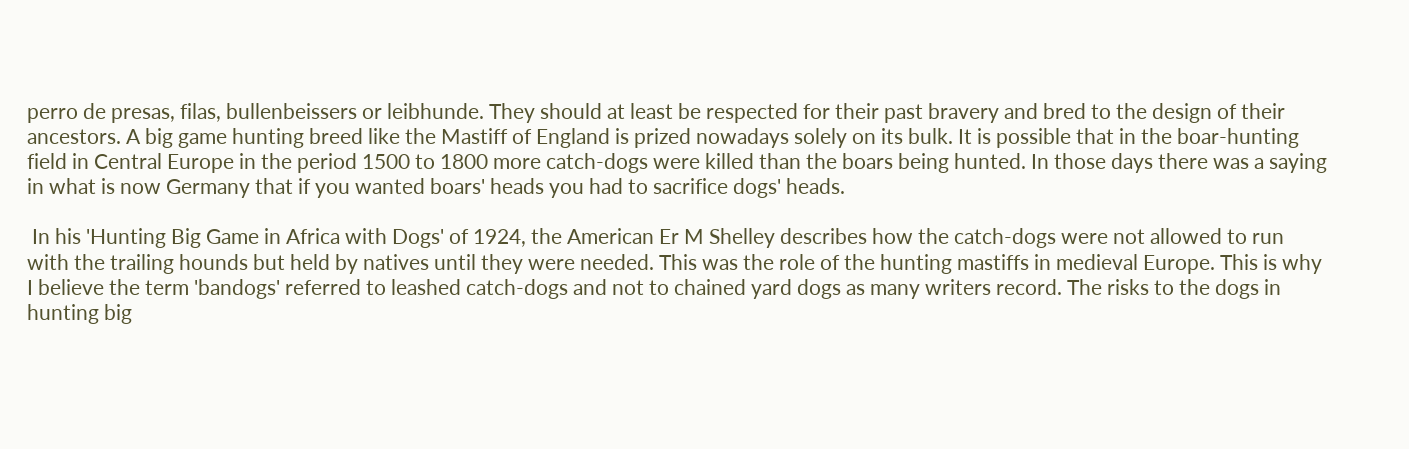perro de presas, filas, bullenbeissers or leibhunde. They should at least be respected for their past bravery and bred to the design of their ancestors. A big game hunting breed like the Mastiff of England is prized nowadays solely on its bulk. It is possible that in the boar-hunting field in Central Europe in the period 1500 to 1800 more catch-dogs were killed than the boars being hunted. In those days there was a saying in what is now Germany that if you wanted boars' heads you had to sacrifice dogs' heads.

 In his 'Hunting Big Game in Africa with Dogs' of 1924, the American Er M Shelley describes how the catch-dogs were not allowed to run with the trailing hounds but held by natives until they were needed. This was the role of the hunting mastiffs in medieval Europe. This is why I believe the term 'bandogs' referred to leashed catch-dogs and not to chained yard dogs as many writers record. The risks to the dogs in hunting big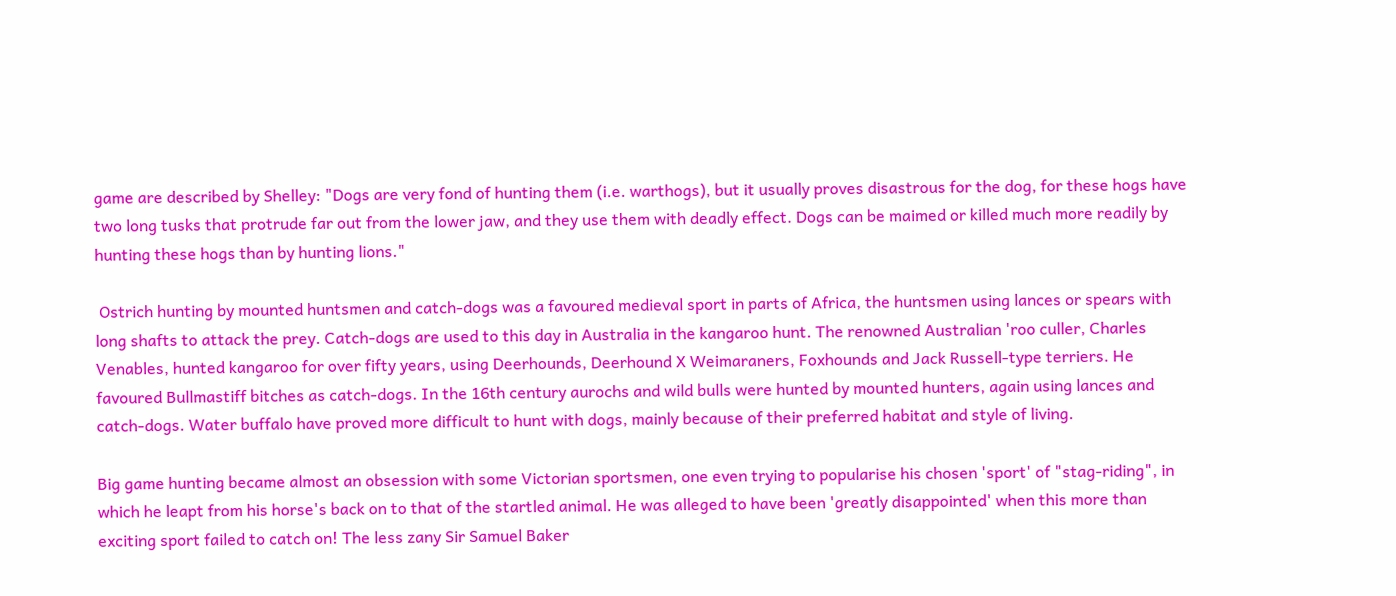game are described by Shelley: "Dogs are very fond of hunting them (i.e. warthogs), but it usually proves disastrous for the dog, for these hogs have two long tusks that protrude far out from the lower jaw, and they use them with deadly effect. Dogs can be maimed or killed much more readily by hunting these hogs than by hunting lions."

 Ostrich hunting by mounted huntsmen and catch-dogs was a favoured medieval sport in parts of Africa, the huntsmen using lances or spears with long shafts to attack the prey. Catch-dogs are used to this day in Australia in the kangaroo hunt. The renowned Australian 'roo culler, Charles Venables, hunted kangaroo for over fifty years, using Deerhounds, Deerhound X Weimaraners, Foxhounds and Jack Russell-type terriers. He favoured Bullmastiff bitches as catch-dogs. In the 16th century aurochs and wild bulls were hunted by mounted hunters, again using lances and catch-dogs. Water buffalo have proved more difficult to hunt with dogs, mainly because of their preferred habitat and style of living.

Big game hunting became almost an obsession with some Victorian sportsmen, one even trying to popularise his chosen 'sport' of "stag-riding", in which he leapt from his horse's back on to that of the startled animal. He was alleged to have been 'greatly disappointed' when this more than exciting sport failed to catch on! The less zany Sir Samuel Baker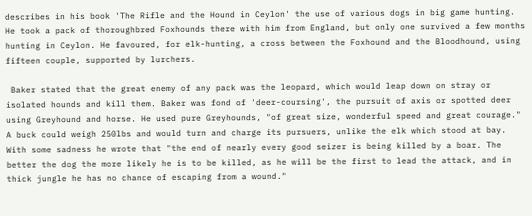describes in his book 'The Rifle and the Hound in Ceylon' the use of various dogs in big game hunting. He took a pack of thoroughbred Foxhounds there with him from England, but only one survived a few months hunting in Ceylon. He favoured, for elk-hunting, a cross between the Foxhound and the Bloodhound, using fifteen couple, supported by lurchers.

 Baker stated that the great enemy of any pack was the leopard, which would leap down on stray or isolated hounds and kill them. Baker was fond of 'deer-coursing', the pursuit of axis or spotted deer using Greyhound and horse. He used pure Greyhounds, "of great size, wonderful speed and great courage." A buck could weigh 250lbs and would turn and charge its pursuers, unlike the elk which stood at bay. With some sadness he wrote that "the end of nearly every good seizer is being killed by a boar. The better the dog the more likely he is to be killed, as he will be the first to lead the attack, and in thick jungle he has no chance of escaping from a wound."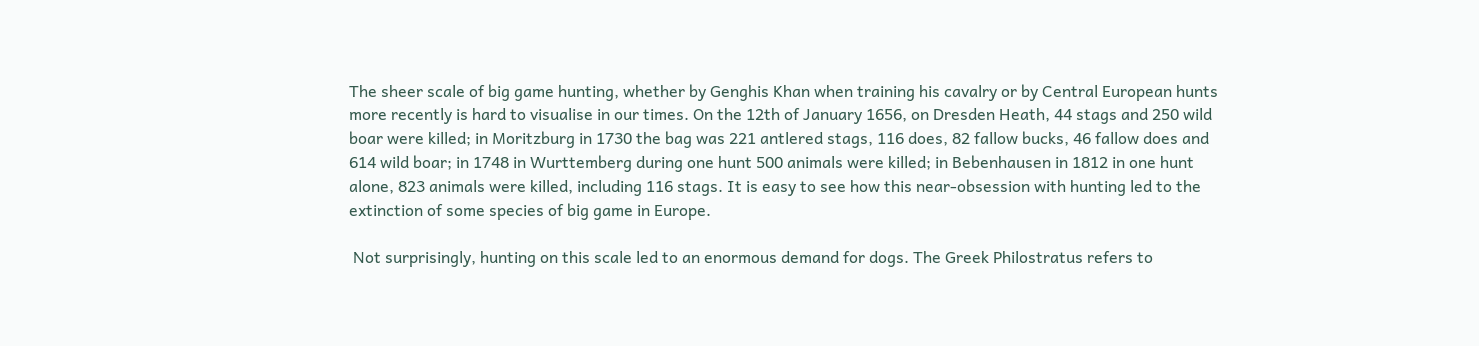The sheer scale of big game hunting, whether by Genghis Khan when training his cavalry or by Central European hunts more recently is hard to visualise in our times. On the 12th of January 1656, on Dresden Heath, 44 stags and 250 wild boar were killed; in Moritzburg in 1730 the bag was 221 antlered stags, 116 does, 82 fallow bucks, 46 fallow does and 614 wild boar; in 1748 in Wurttemberg during one hunt 500 animals were killed; in Bebenhausen in 1812 in one hunt alone, 823 animals were killed, including 116 stags. It is easy to see how this near-obsession with hunting led to the extinction of some species of big game in Europe.

 Not surprisingly, hunting on this scale led to an enormous demand for dogs. The Greek Philostratus refers to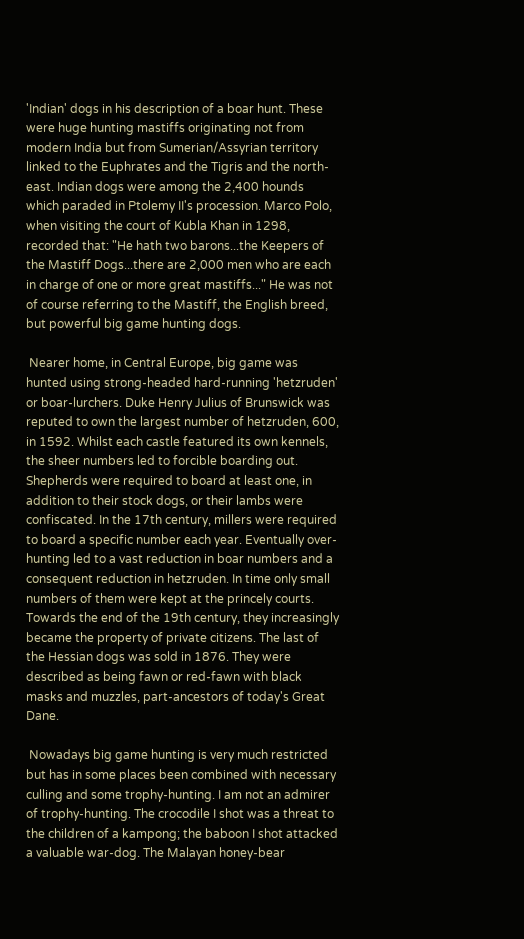'Indian' dogs in his description of a boar hunt. These were huge hunting mastiffs originating not from modern India but from Sumerian/Assyrian territory linked to the Euphrates and the Tigris and the north-east. Indian dogs were among the 2,400 hounds which paraded in Ptolemy II's procession. Marco Polo, when visiting the court of Kubla Khan in 1298, recorded that: "He hath two barons...the Keepers of the Mastiff Dogs...there are 2,000 men who are each in charge of one or more great mastiffs..." He was not of course referring to the Mastiff, the English breed, but powerful big game hunting dogs.

 Nearer home, in Central Europe, big game was hunted using strong-headed hard-running 'hetzruden' or boar-lurchers. Duke Henry Julius of Brunswick was reputed to own the largest number of hetzruden, 600, in 1592. Whilst each castle featured its own kennels, the sheer numbers led to forcible boarding out. Shepherds were required to board at least one, in addition to their stock dogs, or their lambs were confiscated. In the 17th century, millers were required to board a specific number each year. Eventually over-hunting led to a vast reduction in boar numbers and a consequent reduction in hetzruden. In time only small numbers of them were kept at the princely courts. Towards the end of the 19th century, they increasingly became the property of private citizens. The last of the Hessian dogs was sold in 1876. They were described as being fawn or red-fawn with black masks and muzzles, part-ancestors of today's Great Dane.

 Nowadays big game hunting is very much restricted but has in some places been combined with necessary culling and some trophy-hunting. I am not an admirer of trophy-hunting. The crocodile I shot was a threat to the children of a kampong; the baboon I shot attacked a valuable war-dog. The Malayan honey-bear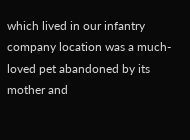which lived in our infantry company location was a much-loved pet abandoned by its mother and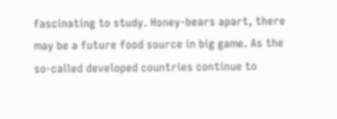fascinating to study. Honey-bears apart, there may be a future food source in big game. As the so-called developed countries continue to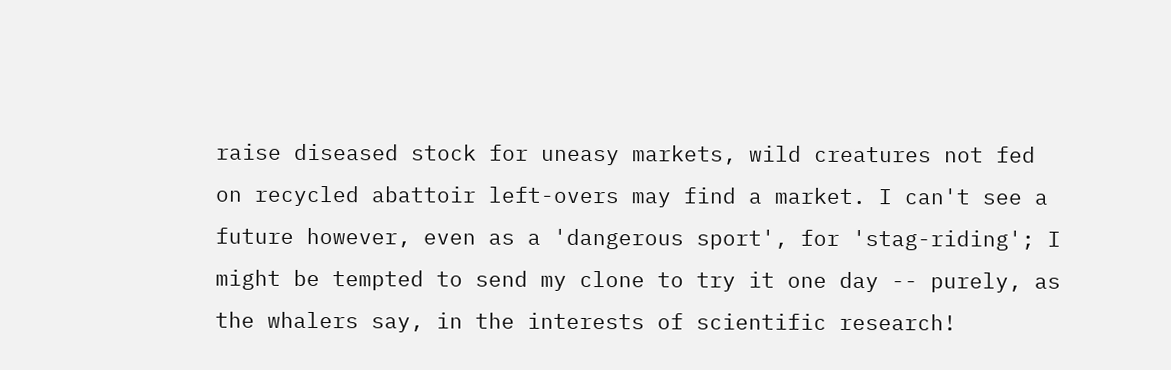raise diseased stock for uneasy markets, wild creatures not fed on recycled abattoir left-overs may find a market. I can't see a future however, even as a 'dangerous sport', for 'stag-riding'; I might be tempted to send my clone to try it one day -- purely, as the whalers say, in the interests of scientific research!